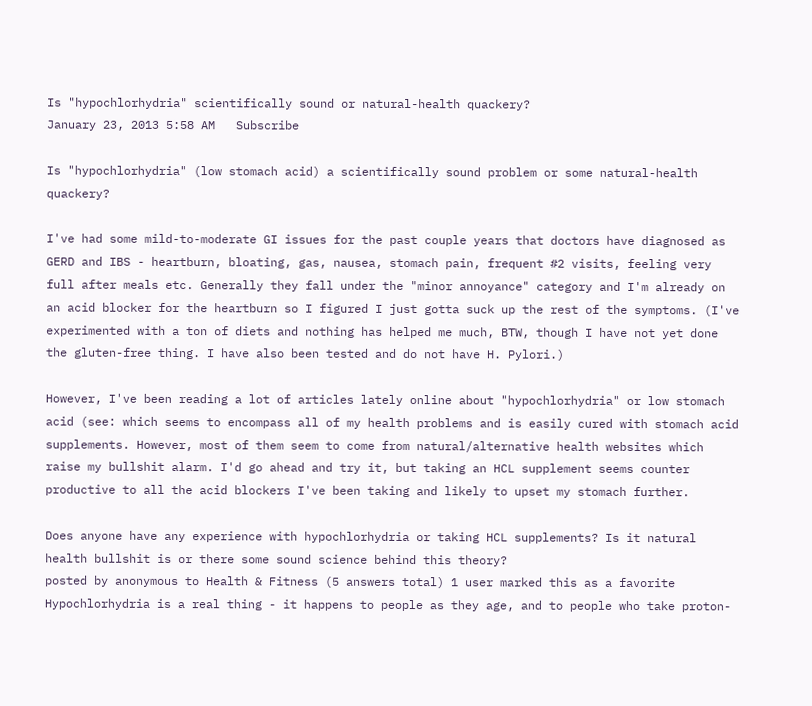Is "hypochlorhydria" scientifically sound or natural-health quackery?
January 23, 2013 5:58 AM   Subscribe

Is "hypochlorhydria" (low stomach acid) a scientifically sound problem or some natural-health quackery?

I've had some mild-to-moderate GI issues for the past couple years that doctors have diagnosed as GERD and IBS - heartburn, bloating, gas, nausea, stomach pain, frequent #2 visits, feeling very full after meals etc. Generally they fall under the "minor annoyance" category and I'm already on an acid blocker for the heartburn so I figured I just gotta suck up the rest of the symptoms. (I've experimented with a ton of diets and nothing has helped me much, BTW, though I have not yet done the gluten-free thing. I have also been tested and do not have H. Pylori.)

However, I've been reading a lot of articles lately online about "hypochlorhydria" or low stomach acid (see: which seems to encompass all of my health problems and is easily cured with stomach acid supplements. However, most of them seem to come from natural/alternative health websites which raise my bullshit alarm. I'd go ahead and try it, but taking an HCL supplement seems counter productive to all the acid blockers I've been taking and likely to upset my stomach further.

Does anyone have any experience with hypochlorhydria or taking HCL supplements? Is it natural health bullshit is or there some sound science behind this theory?
posted by anonymous to Health & Fitness (5 answers total) 1 user marked this as a favorite
Hypochlorhydria is a real thing - it happens to people as they age, and to people who take proton-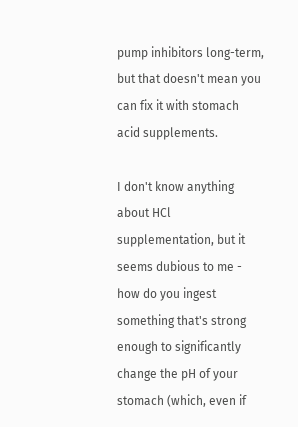pump inhibitors long-term, but that doesn't mean you can fix it with stomach acid supplements.

I don't know anything about HCl supplementation, but it seems dubious to me - how do you ingest something that's strong enough to significantly change the pH of your stomach (which, even if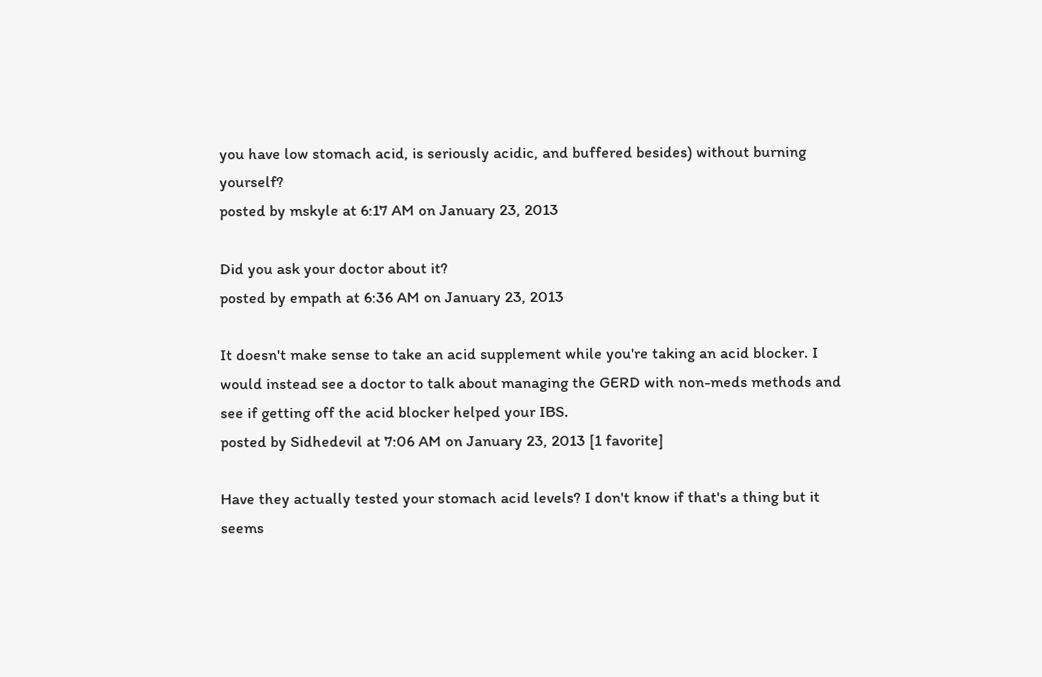you have low stomach acid, is seriously acidic, and buffered besides) without burning yourself?
posted by mskyle at 6:17 AM on January 23, 2013

Did you ask your doctor about it?
posted by empath at 6:36 AM on January 23, 2013

It doesn't make sense to take an acid supplement while you're taking an acid blocker. I would instead see a doctor to talk about managing the GERD with non-meds methods and see if getting off the acid blocker helped your IBS.
posted by Sidhedevil at 7:06 AM on January 23, 2013 [1 favorite]

Have they actually tested your stomach acid levels? I don't know if that's a thing but it seems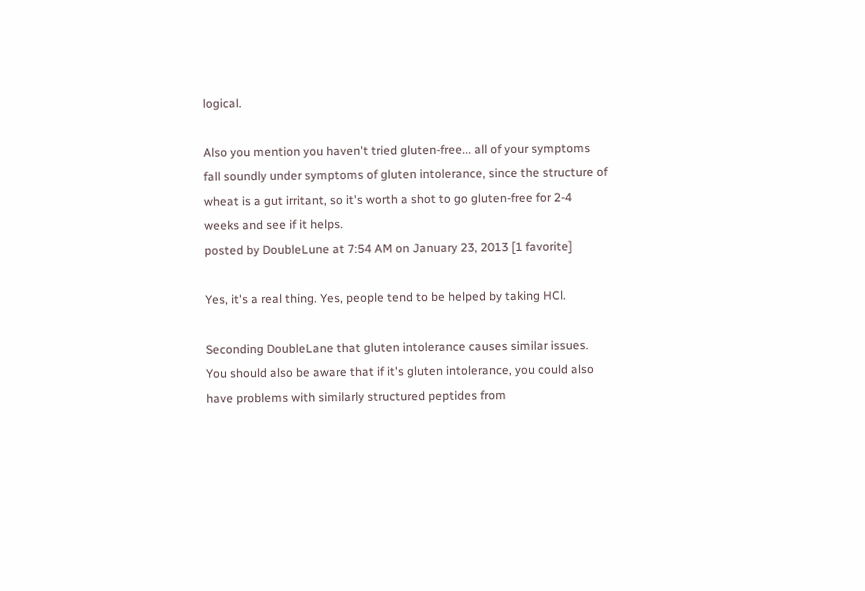logical.

Also you mention you haven't tried gluten-free... all of your symptoms fall soundly under symptoms of gluten intolerance, since the structure of wheat is a gut irritant, so it's worth a shot to go gluten-free for 2-4 weeks and see if it helps.
posted by DoubleLune at 7:54 AM on January 23, 2013 [1 favorite]

Yes, it's a real thing. Yes, people tend to be helped by taking HCl.

Seconding DoubleLane that gluten intolerance causes similar issues. You should also be aware that if it's gluten intolerance, you could also have problems with similarly structured peptides from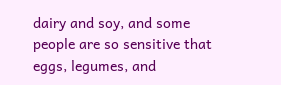dairy and soy, and some people are so sensitive that eggs, legumes, and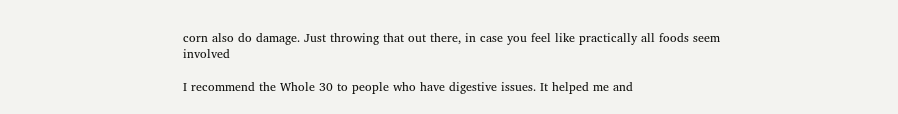corn also do damage. Just throwing that out there, in case you feel like practically all foods seem involved

I recommend the Whole 30 to people who have digestive issues. It helped me and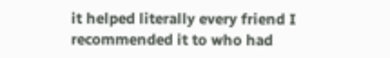it helped literally every friend I recommended it to who had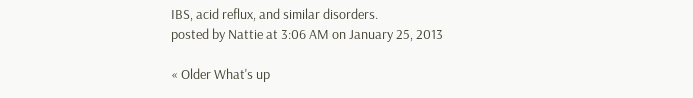IBS, acid reflux, and similar disorders.
posted by Nattie at 3:06 AM on January 25, 2013

« Older What's up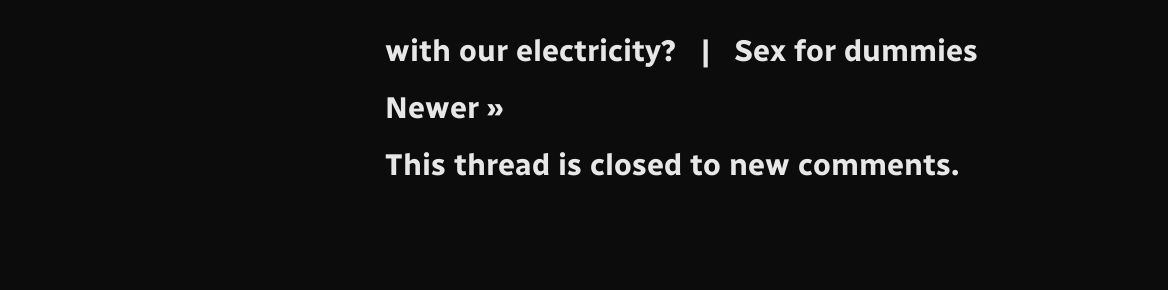with our electricity?   |   Sex for dummies Newer »
This thread is closed to new comments.